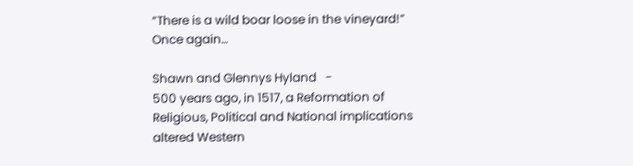“There is a wild boar loose in the vineyard!” Once again…

Shawn and Glennys Hyland   -
500 years ago, in 1517, a Reformation of Religious, Political and National implications altered Western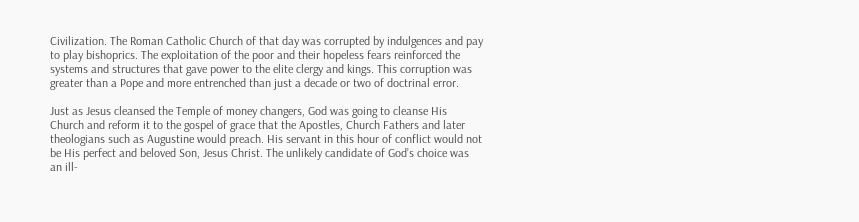Civilization. The Roman Catholic Church of that day was corrupted by indulgences and pay to play bishoprics. The exploitation of the poor and their hopeless fears reinforced the systems and structures that gave power to the elite clergy and kings. This corruption was greater than a Pope and more entrenched than just a decade or two of doctrinal error.

Just as Jesus cleansed the Temple of money changers, God was going to cleanse His Church and reform it to the gospel of grace that the Apostles, Church Fathers and later theologians such as Augustine would preach. His servant in this hour of conflict would not be His perfect and beloved Son, Jesus Christ. The unlikely candidate of God’s choice was an ill-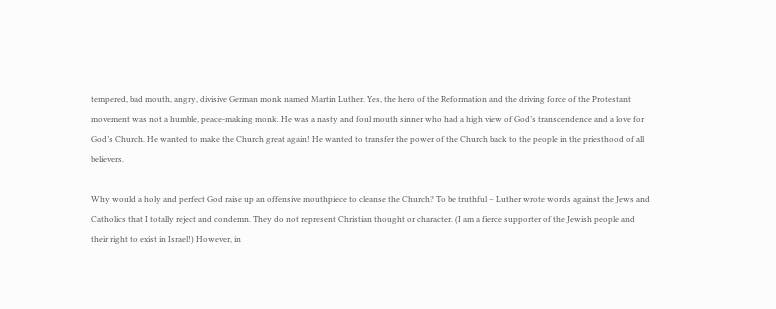tempered, bad mouth, angry, divisive German monk named Martin Luther. Yes, the hero of the Reformation and the driving force of the Protestant movement was not a humble, peace-making monk. He was a nasty and foul mouth sinner who had a high view of God’s transcendence and a love for God’s Church. He wanted to make the Church great again! He wanted to transfer the power of the Church back to the people in the priesthood of all believers.

Why would a holy and perfect God raise up an offensive mouthpiece to cleanse the Church? To be truthful – Luther wrote words against the Jews and Catholics that I totally reject and condemn. They do not represent Christian thought or character. (I am a fierce supporter of the Jewish people and their right to exist in Israel!) However, in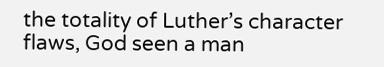the totality of Luther’s character flaws, God seen a man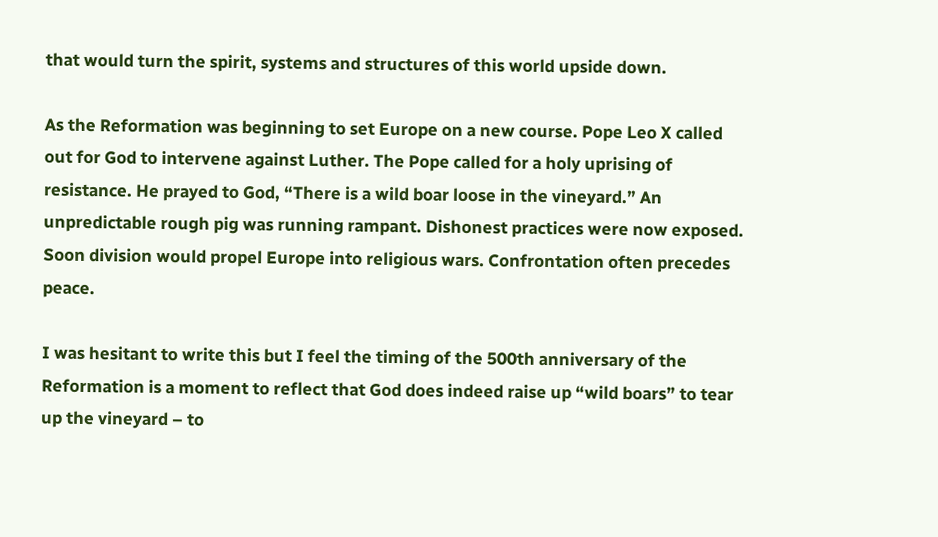that would turn the spirit, systems and structures of this world upside down.

As the Reformation was beginning to set Europe on a new course. Pope Leo X called out for God to intervene against Luther. The Pope called for a holy uprising of resistance. He prayed to God, “There is a wild boar loose in the vineyard.” An unpredictable rough pig was running rampant. Dishonest practices were now exposed. Soon division would propel Europe into religious wars. Confrontation often precedes peace.

I was hesitant to write this but I feel the timing of the 500th anniversary of the Reformation is a moment to reflect that God does indeed raise up “wild boars” to tear up the vineyard – to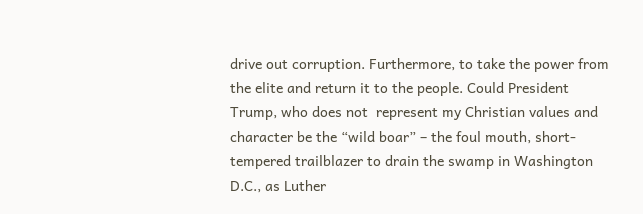drive out corruption. Furthermore, to take the power from the elite and return it to the people. Could President Trump, who does not  represent my Christian values and character be the “wild boar” – the foul mouth, short-tempered trailblazer to drain the swamp in Washington D.C., as Luther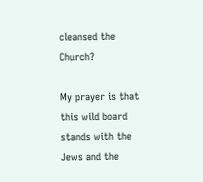cleansed the Church?

My prayer is that this wild board stands with the Jews and the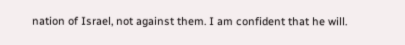nation of Israel, not against them. I am confident that he will.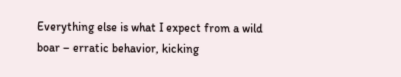Everything else is what I expect from a wild boar – erratic behavior, kicking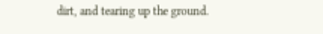dirt, and tearing up the ground.